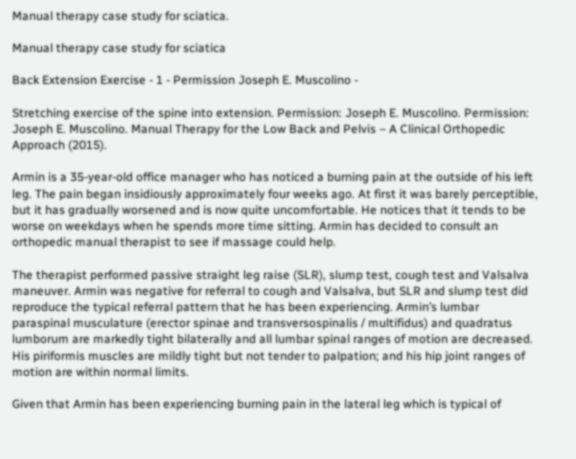Manual therapy case study for sciatica.

Manual therapy case study for sciatica

Back Extension Exercise - 1 - Permission Joseph E. Muscolino -

Stretching exercise of the spine into extension. Permission: Joseph E. Muscolino. Permission: Joseph E. Muscolino. Manual Therapy for the Low Back and Pelvis – A Clinical Orthopedic Approach (2015).

Armin is a 35-year-old office manager who has noticed a burning pain at the outside of his left leg. The pain began insidiously approximately four weeks ago. At first it was barely perceptible, but it has gradually worsened and is now quite uncomfortable. He notices that it tends to be worse on weekdays when he spends more time sitting. Armin has decided to consult an orthopedic manual therapist to see if massage could help.

The therapist performed passive straight leg raise (SLR), slump test, cough test and Valsalva maneuver. Armin was negative for referral to cough and Valsalva, but SLR and slump test did reproduce the typical referral pattern that he has been experiencing. Armin’s lumbar paraspinal musculature (erector spinae and transversospinalis / multifidus) and quadratus lumborum are markedly tight bilaterally and all lumbar spinal ranges of motion are decreased. His piriformis muscles are mildly tight but not tender to palpation; and his hip joint ranges of motion are within normal limits.

Given that Armin has been experiencing burning pain in the lateral leg which is typical of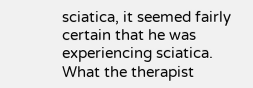sciatica, it seemed fairly certain that he was experiencing sciatica. What the therapist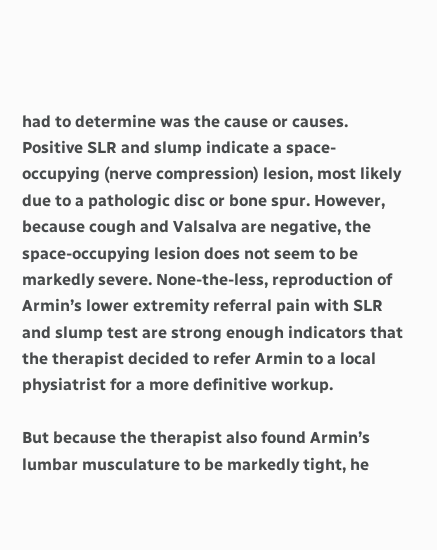had to determine was the cause or causes. Positive SLR and slump indicate a space-occupying (nerve compression) lesion, most likely due to a pathologic disc or bone spur. However, because cough and Valsalva are negative, the space-occupying lesion does not seem to be markedly severe. None-the-less, reproduction of Armin’s lower extremity referral pain with SLR and slump test are strong enough indicators that the therapist decided to refer Armin to a local physiatrist for a more definitive workup.

But because the therapist also found Armin’s lumbar musculature to be markedly tight, he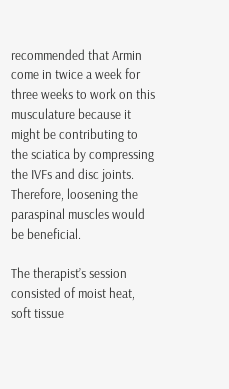recommended that Armin come in twice a week for three weeks to work on this musculature because it might be contributing to the sciatica by compressing the IVFs and disc joints. Therefore, loosening the paraspinal muscles would be beneficial.

The therapist’s session consisted of moist heat, soft tissue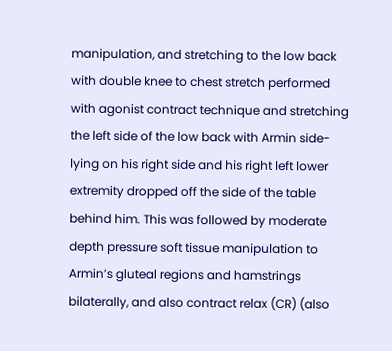manipulation, and stretching to the low back with double knee to chest stretch performed with agonist contract technique and stretching the left side of the low back with Armin side-lying on his right side and his right left lower extremity dropped off the side of the table behind him. This was followed by moderate depth pressure soft tissue manipulation to Armin’s gluteal regions and hamstrings bilaterally, and also contract relax (CR) (also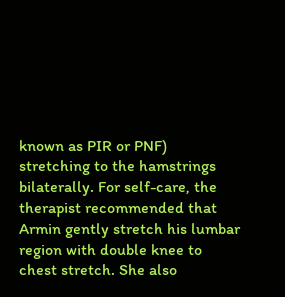known as PIR or PNF) stretching to the hamstrings bilaterally. For self-care, the therapist recommended that Armin gently stretch his lumbar region with double knee to chest stretch. She also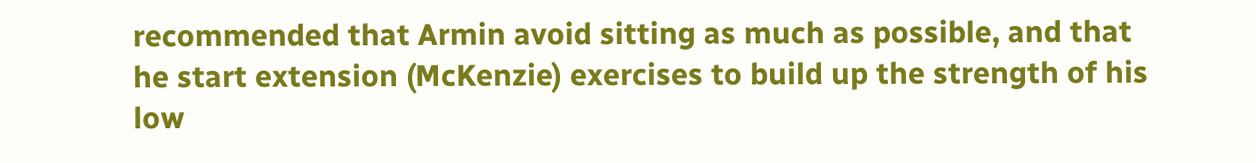recommended that Armin avoid sitting as much as possible, and that he start extension (McKenzie) exercises to build up the strength of his low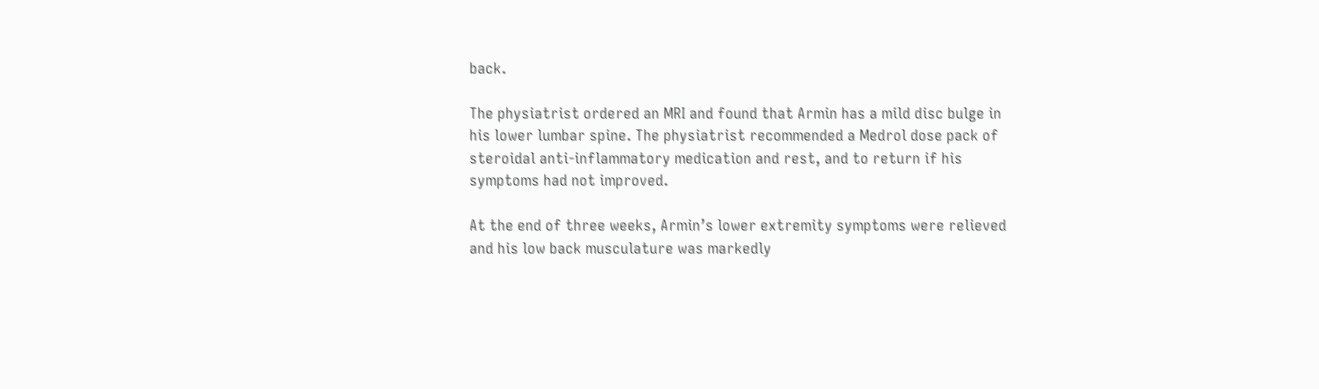back.

The physiatrist ordered an MRI and found that Armin has a mild disc bulge in his lower lumbar spine. The physiatrist recommended a Medrol dose pack of steroidal anti-inflammatory medication and rest, and to return if his symptoms had not improved.

At the end of three weeks, Armin’s lower extremity symptoms were relieved and his low back musculature was markedly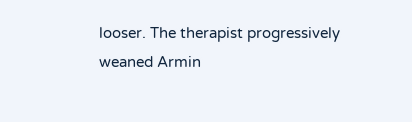looser. The therapist progressively weaned Armin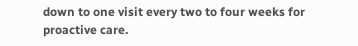down to one visit every two to four weeks for proactive care.